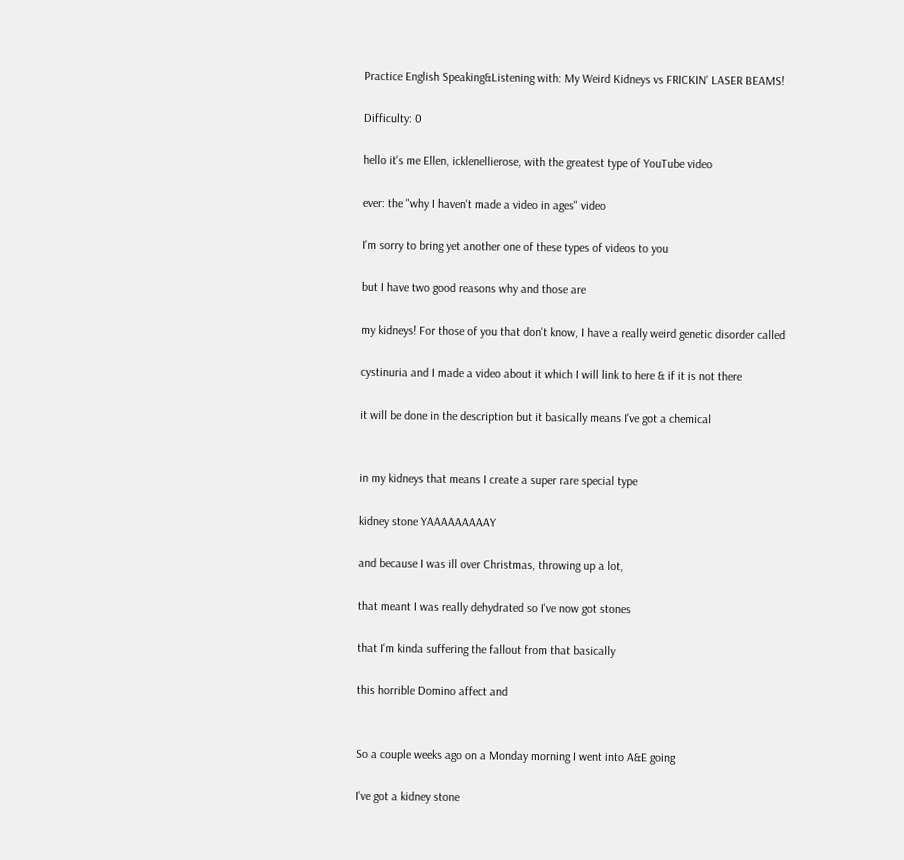Practice English Speaking&Listening with: My Weird Kidneys vs FRICKIN' LASER BEAMS!

Difficulty: 0

hello it's me Ellen, icklenellierose, with the greatest type of YouTube video

ever: the "why I haven't made a video in ages" video

I'm sorry to bring yet another one of these types of videos to you

but I have two good reasons why and those are

my kidneys! For those of you that don't know, I have a really weird genetic disorder called

cystinuria and I made a video about it which I will link to here & if it is not there

it will be done in the description but it basically means I've got a chemical


in my kidneys that means I create a super rare special type

kidney stone YAAAAAAAAAY

and because I was ill over Christmas, throwing up a lot,

that meant I was really dehydrated so I've now got stones

that I'm kinda suffering the fallout from that basically

this horrible Domino affect and


So a couple weeks ago on a Monday morning I went into A&E going

I've got a kidney stone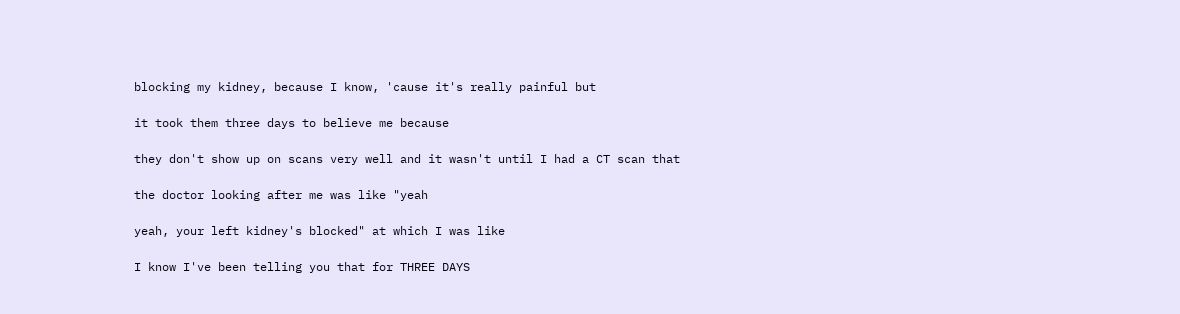blocking my kidney, because I know, 'cause it's really painful but

it took them three days to believe me because

they don't show up on scans very well and it wasn't until I had a CT scan that

the doctor looking after me was like "yeah

yeah, your left kidney's blocked" at which I was like

I know I've been telling you that for THREE DAYS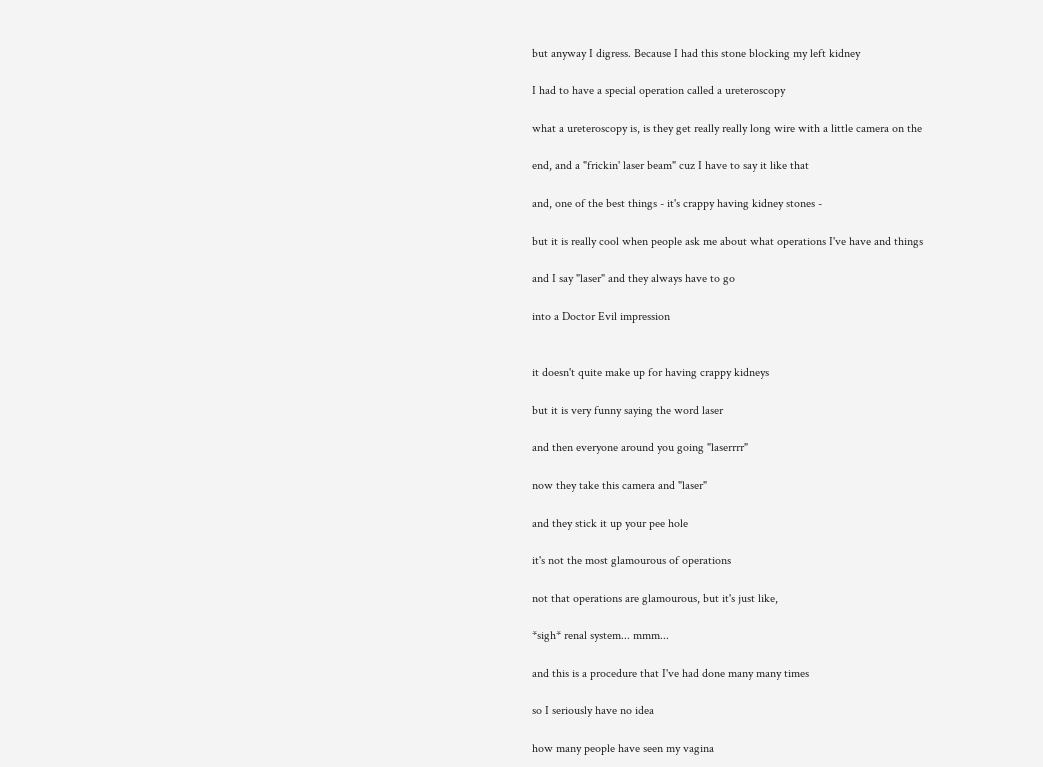but anyway I digress. Because I had this stone blocking my left kidney

I had to have a special operation called a ureteroscopy

what a ureteroscopy is, is they get really really long wire with a little camera on the

end, and a "frickin' laser beam" cuz I have to say it like that

and, one of the best things - it's crappy having kidney stones -

but it is really cool when people ask me about what operations I've have and things

and I say "laser" and they always have to go

into a Doctor Evil impression


it doesn't quite make up for having crappy kidneys

but it is very funny saying the word laser

and then everyone around you going "laserrrr"

now they take this camera and "laser"

and they stick it up your pee hole

it's not the most glamourous of operations

not that operations are glamourous, but it's just like,

*sigh* renal system... mmm...

and this is a procedure that I've had done many many times

so I seriously have no idea

how many people have seen my vagina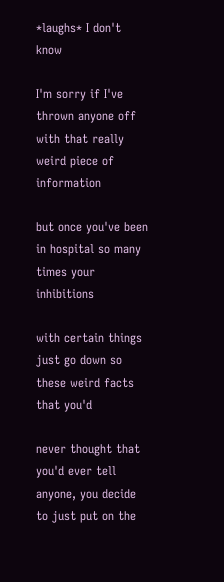*laughs* I don't know

I'm sorry if I've thrown anyone off with that really weird piece of information

but once you've been in hospital so many times your inhibitions

with certain things just go down so these weird facts that you'd

never thought that you'd ever tell anyone, you decide to just put on the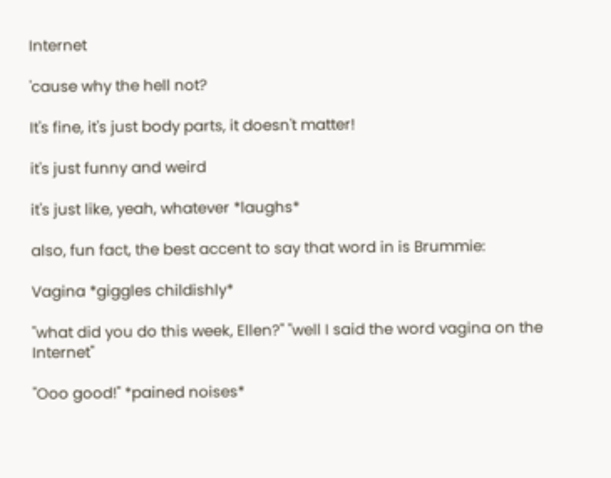Internet

'cause why the hell not?

It's fine, it's just body parts, it doesn't matter!

it's just funny and weird

it's just like, yeah, whatever *laughs*

also, fun fact, the best accent to say that word in is Brummie:

Vagina *giggles childishly*

"what did you do this week, Ellen?" "well I said the word vagina on the Internet"

"Ooo good!" *pained noises*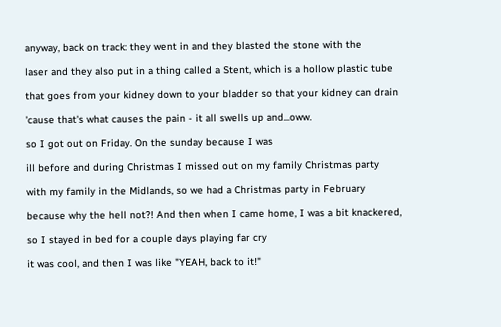anyway, back on track: they went in and they blasted the stone with the

laser and they also put in a thing called a Stent, which is a hollow plastic tube

that goes from your kidney down to your bladder so that your kidney can drain

'cause that's what causes the pain - it all swells up and...oww.

so I got out on Friday. On the sunday because I was

ill before and during Christmas I missed out on my family Christmas party

with my family in the Midlands, so we had a Christmas party in February

because why the hell not?! And then when I came home, I was a bit knackered,

so I stayed in bed for a couple days playing far cry

it was cool, and then I was like "YEAH, back to it!"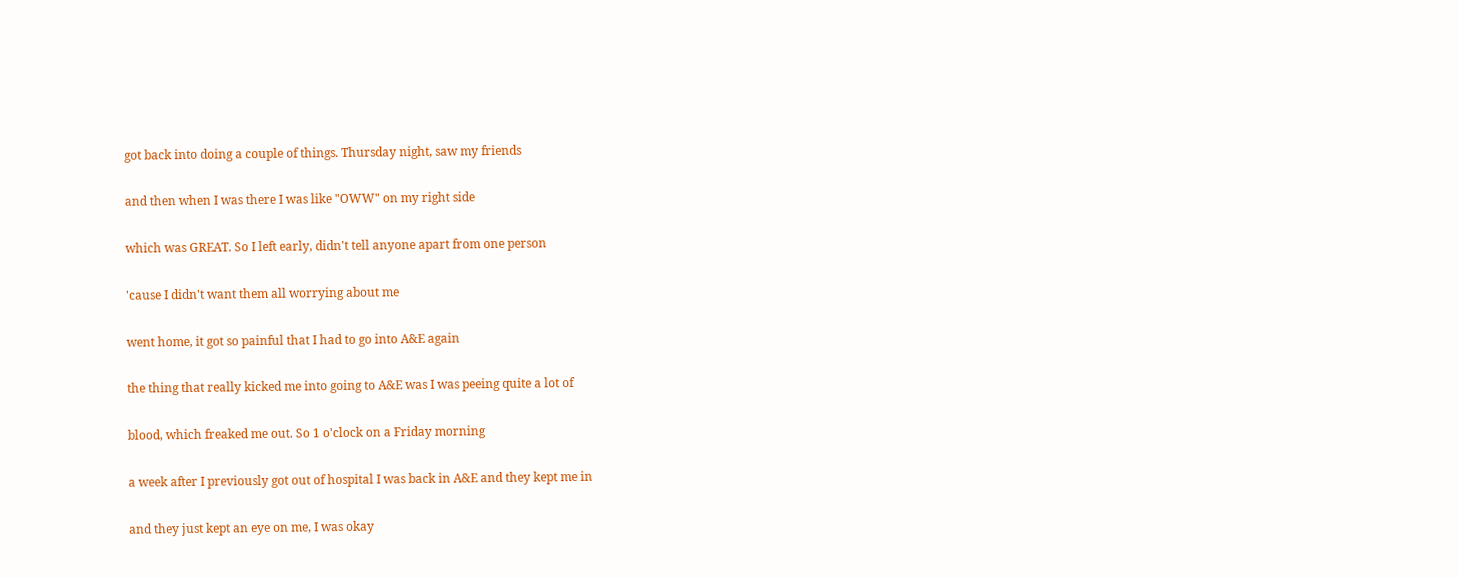got back into doing a couple of things. Thursday night, saw my friends

and then when I was there I was like "OWW" on my right side

which was GREAT. So I left early, didn't tell anyone apart from one person

'cause I didn't want them all worrying about me

went home, it got so painful that I had to go into A&E again

the thing that really kicked me into going to A&E was I was peeing quite a lot of

blood, which freaked me out. So 1 o'clock on a Friday morning

a week after I previously got out of hospital I was back in A&E and they kept me in

and they just kept an eye on me, I was okay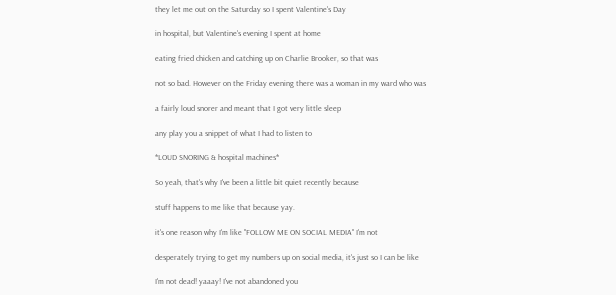they let me out on the Saturday so I spent Valentine's Day

in hospital, but Valentine's evening I spent at home

eating fried chicken and catching up on Charlie Brooker, so that was

not so bad. However on the Friday evening there was a woman in my ward who was

a fairly loud snorer and meant that I got very little sleep

any play you a snippet of what I had to listen to

*LOUD SNORING & hospital machines*

So yeah, that's why I've been a little bit quiet recently because

stuff happens to me like that because yay.

it's one reason why I'm like "FOLLOW ME ON SOCIAL MEDIA" I'm not

desperately trying to get my numbers up on social media, it's just so I can be like

I'm not dead! yaaay! I've not abandoned you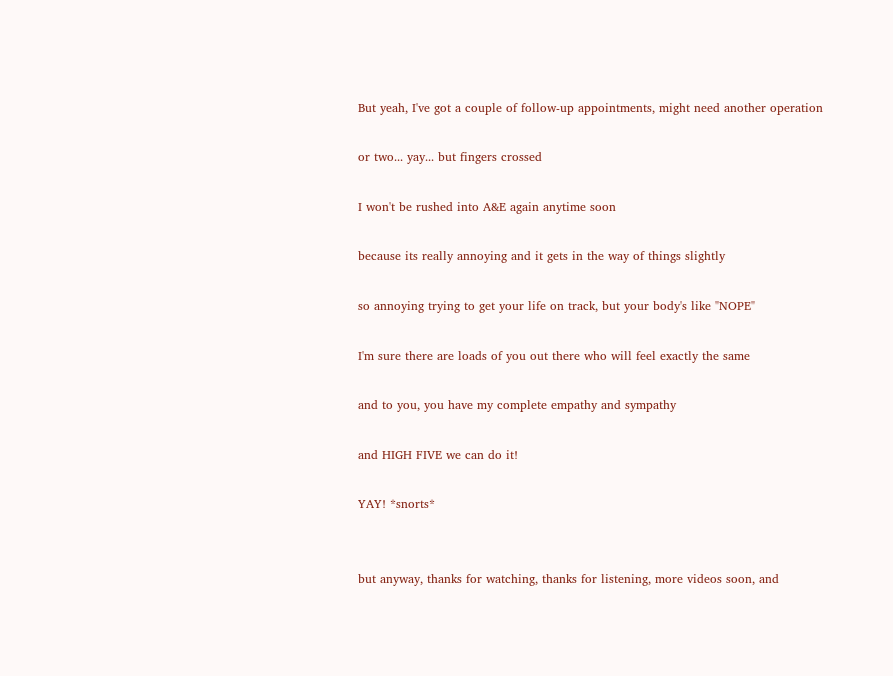But yeah, I've got a couple of follow-up appointments, might need another operation

or two... yay... but fingers crossed

I won't be rushed into A&E again anytime soon

because its really annoying and it gets in the way of things slightly

so annoying trying to get your life on track, but your body's like "NOPE"

I'm sure there are loads of you out there who will feel exactly the same

and to you, you have my complete empathy and sympathy

and HIGH FIVE we can do it!

YAY! *snorts*


but anyway, thanks for watching, thanks for listening, more videos soon, and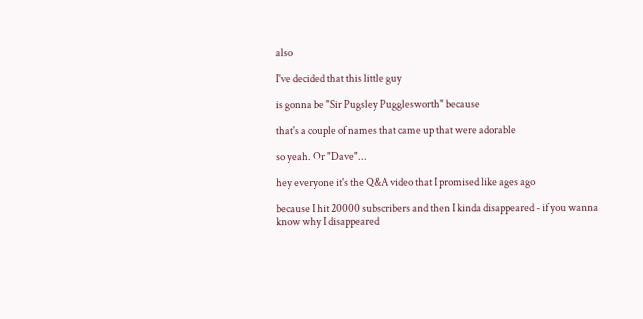also

I've decided that this little guy

is gonna be "Sir Pugsley Pugglesworth" because

that's a couple of names that came up that were adorable

so yeah. Or "Dave"...

hey everyone it's the Q&A video that I promised like ages ago

because I hit 20000 subscribers and then I kinda disappeared - if you wanna know why I disappeared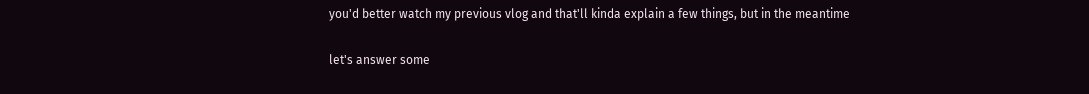you'd better watch my previous vlog and that'll kinda explain a few things, but in the meantime

let's answer some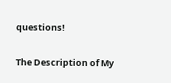questions!


The Description of My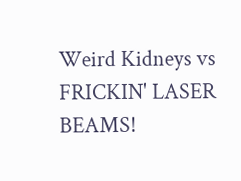Weird Kidneys vs FRICKIN' LASER BEAMS!